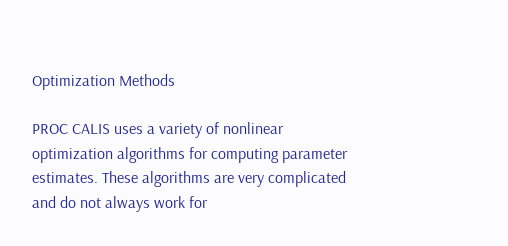Optimization Methods

PROC CALIS uses a variety of nonlinear optimization algorithms for computing parameter estimates. These algorithms are very complicated and do not always work for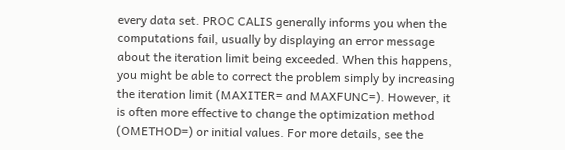every data set. PROC CALIS generally informs you when the computations fail, usually by displaying an error message about the iteration limit being exceeded. When this happens, you might be able to correct the problem simply by increasing the iteration limit (MAXITER= and MAXFUNC=). However, it is often more effective to change the optimization method (OMETHOD=) or initial values. For more details, see the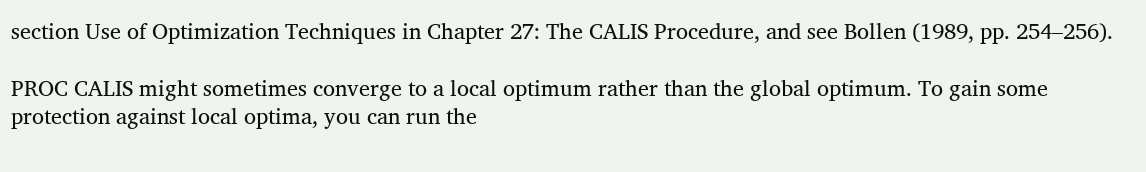section Use of Optimization Techniques in Chapter 27: The CALIS Procedure, and see Bollen (1989, pp. 254–256).

PROC CALIS might sometimes converge to a local optimum rather than the global optimum. To gain some protection against local optima, you can run the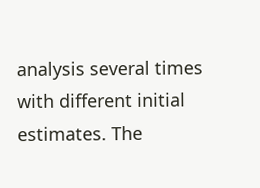analysis several times with different initial estimates. The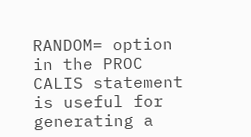RANDOM= option in the PROC CALIS statement is useful for generating a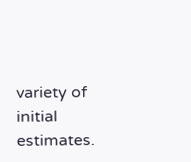variety of initial estimates.